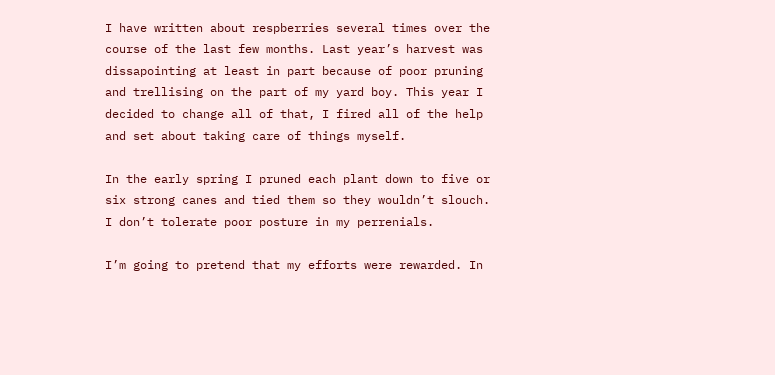I have written about respberries several times over the course of the last few months. Last year’s harvest was dissapointing at least in part because of poor pruning and trellising on the part of my yard boy. This year I decided to change all of that, I fired all of the help and set about taking care of things myself.

In the early spring I pruned each plant down to five or six strong canes and tied them so they wouldn’t slouch. I don’t tolerate poor posture in my perrenials.

I’m going to pretend that my efforts were rewarded. In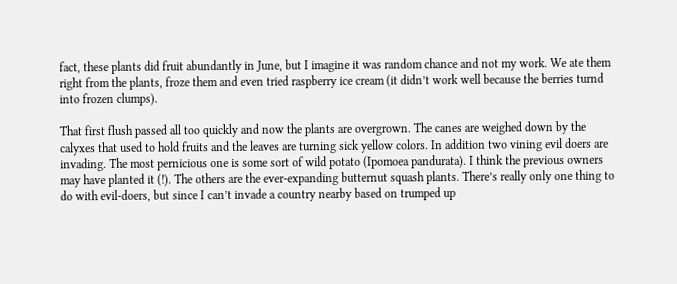fact, these plants did fruit abundantly in June, but I imagine it was random chance and not my work. We ate them right from the plants, froze them and even tried raspberry ice cream (it didn’t work well because the berries turnd into frozen clumps).

That first flush passed all too quickly and now the plants are overgrown. The canes are weighed down by the calyxes that used to hold fruits and the leaves are turning sick yellow colors. In addition two vining evil doers are invading. The most pernicious one is some sort of wild potato (Ipomoea pandurata). I think the previous owners may have planted it (!). The others are the ever-expanding butternut squash plants. There’s really only one thing to do with evil-doers, but since I can’t invade a country nearby based on trumped up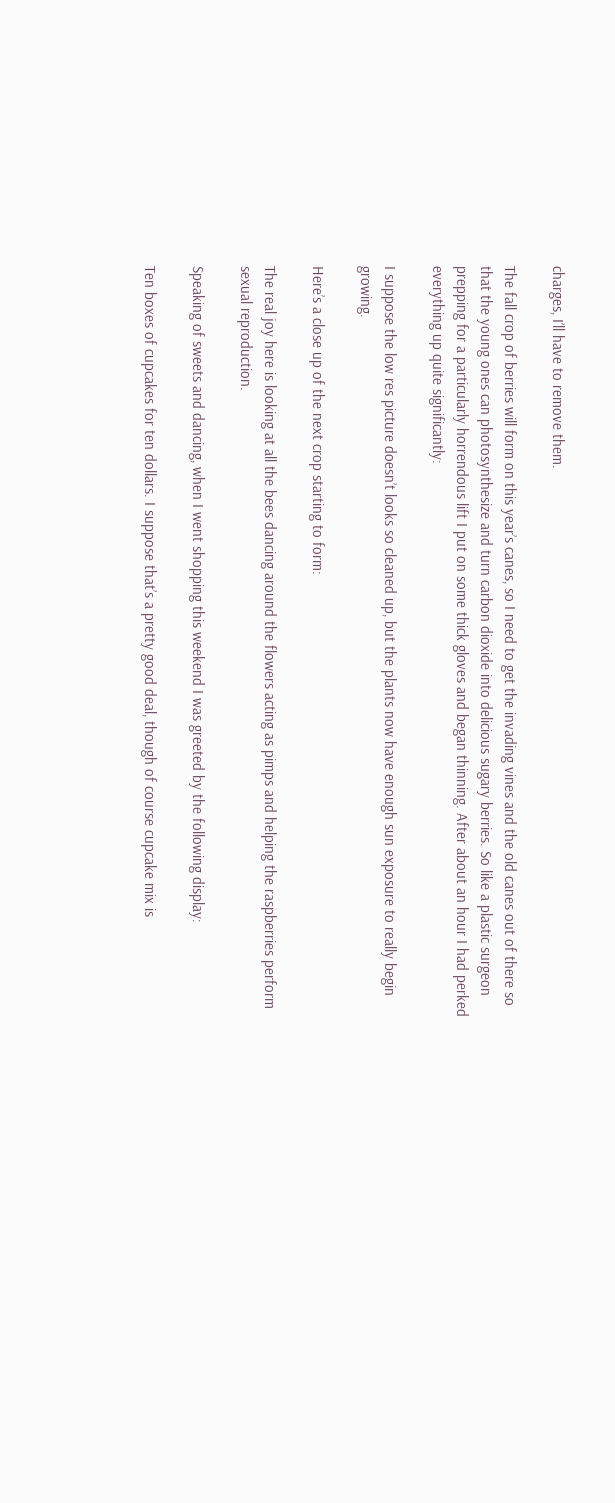charges, I’ll have to remove them.

The fall crop of berries will form on this year’s canes, so I need to get the invading vines and the old canes out of there so that the young ones can photosynthesize and turn carbon dioxide into delicious sugary berries. So like a plastic surgeon prepping for a particularly horrendous lift I put on some thick gloves and began thinning. After about an hour I had perked everything up quite significantly:

I suppose the low res picture doesn’t looks so cleaned up, but the plants now have enough sun exposure to really begin growing.

Here’s a close up of the next crop starting to form:

The real joy here is looking at all the bees dancing around the flowers acting as pimps and helping the raspberries perform sexual reproduction.

Speaking of sweets and dancing, when I went shopping this weekend I was greeted by the following display:

Ten boxes of cupcakes for ten dollars. I suppose that’s a pretty good deal, though of course cupcake mix is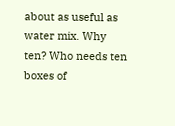about as useful as water mix. Why ten? Who needs ten boxes of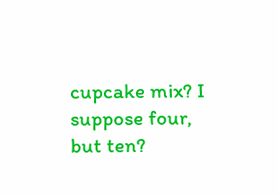cupcake mix? I suppose four, but ten?